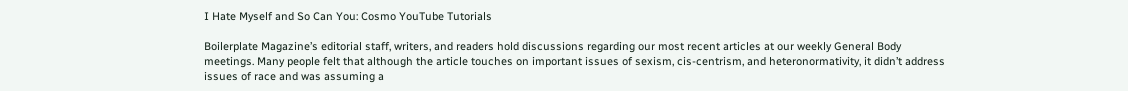I Hate Myself and So Can You: Cosmo YouTube Tutorials

Boilerplate Magazine’s editorial staff, writers, and readers hold discussions regarding our most recent articles at our weekly General Body meetings. Many people felt that although the article touches on important issues of sexism, cis-centrism, and heteronormativity, it didn’t address issues of race and was assuming a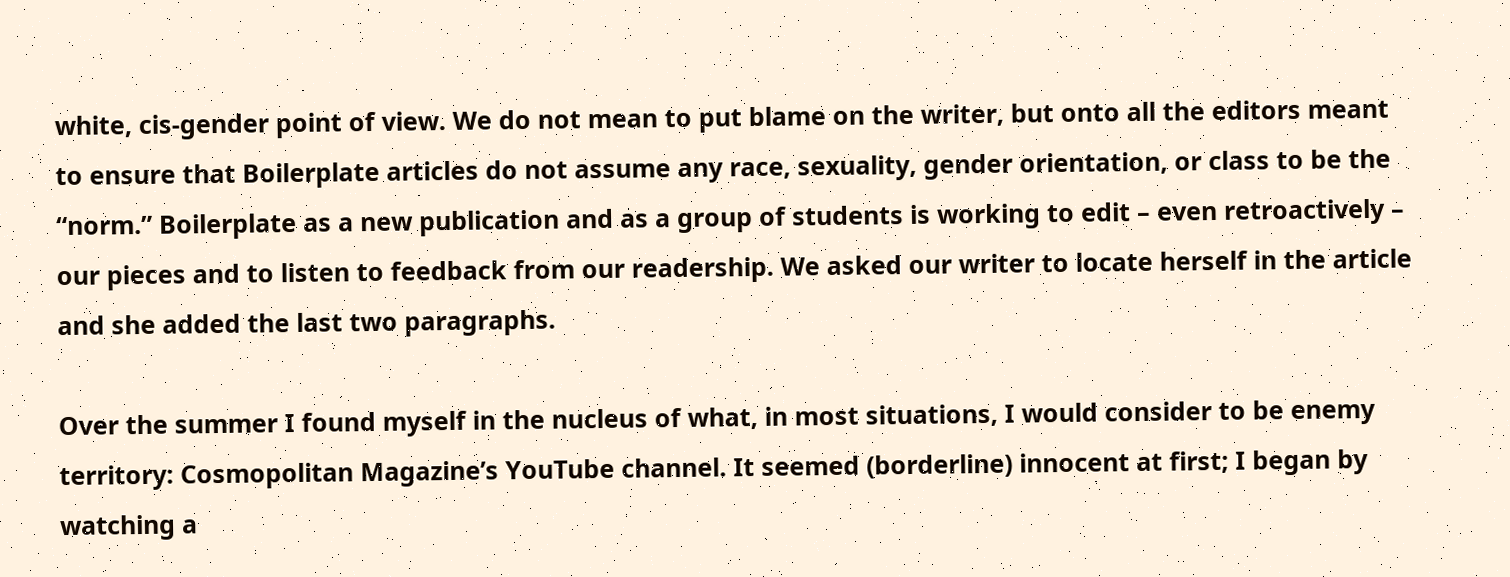white, cis-gender point of view. We do not mean to put blame on the writer, but onto all the editors meant to ensure that Boilerplate articles do not assume any race, sexuality, gender orientation, or class to be the “norm.” Boilerplate as a new publication and as a group of students is working to edit – even retroactively – our pieces and to listen to feedback from our readership. We asked our writer to locate herself in the article and she added the last two paragraphs.

Over the summer I found myself in the nucleus of what, in most situations, I would consider to be enemy territory: Cosmopolitan Magazine’s YouTube channel. It seemed (borderline) innocent at first; I began by watching a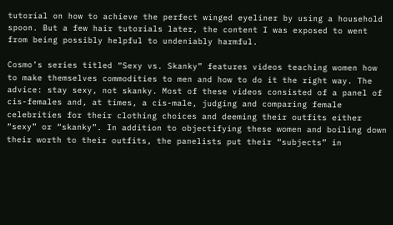tutorial on how to achieve the perfect winged eyeliner by using a household spoon. But a few hair tutorials later, the content I was exposed to went from being possibly helpful to undeniably harmful.

Cosmo’s series titled “Sexy vs. Skanky” features videos teaching women how to make themselves commodities to men and how to do it the right way. The advice: stay sexy, not skanky. Most of these videos consisted of a panel of cis-females and, at times, a cis-male, judging and comparing female celebrities for their clothing choices and deeming their outfits either “sexy” or “skanky”. In addition to objectifying these women and boiling down their worth to their outfits, the panelists put their “subjects” in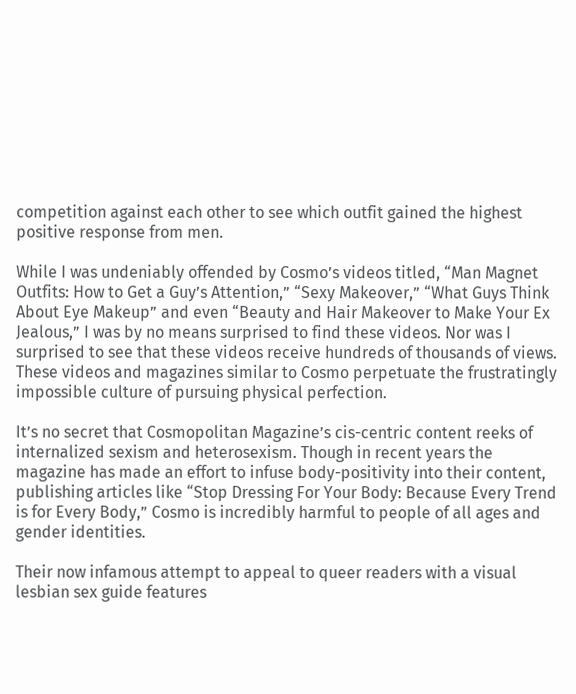competition against each other to see which outfit gained the highest positive response from men.

While I was undeniably offended by Cosmo’s videos titled, “Man Magnet Outfits: How to Get a Guy’s Attention,” “Sexy Makeover,” “What Guys Think About Eye Makeup” and even “Beauty and Hair Makeover to Make Your Ex Jealous,” I was by no means surprised to find these videos. Nor was I surprised to see that these videos receive hundreds of thousands of views. These videos and magazines similar to Cosmo perpetuate the frustratingly impossible culture of pursuing physical perfection.

It’s no secret that Cosmopolitan Magazine’s cis-centric content reeks of internalized sexism and heterosexism. Though in recent years the magazine has made an effort to infuse body-positivity into their content, publishing articles like “Stop Dressing For Your Body: Because Every Trend is for Every Body,” Cosmo is incredibly harmful to people of all ages and gender identities.

Their now infamous attempt to appeal to queer readers with a visual lesbian sex guide features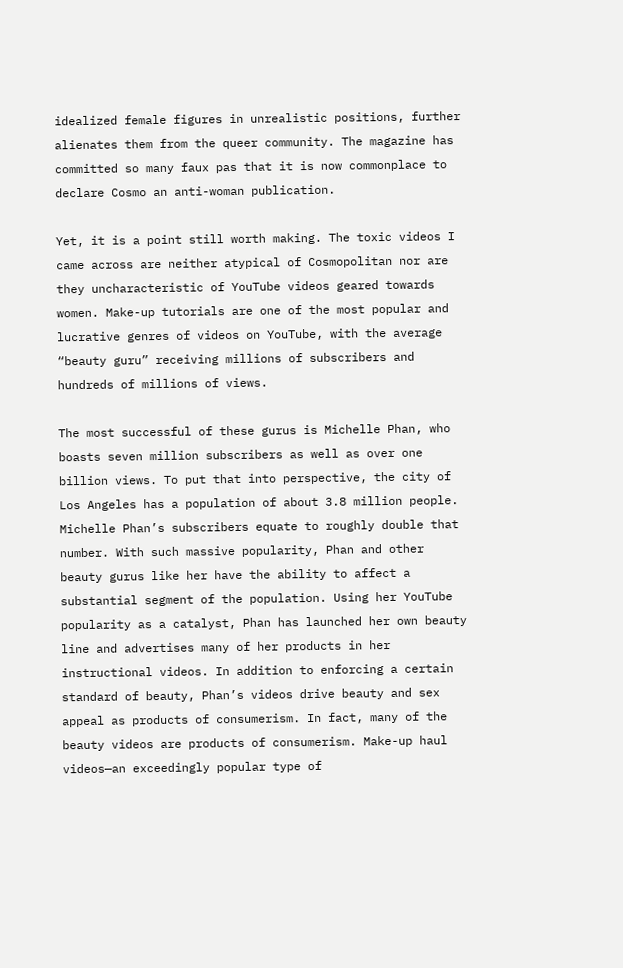idealized female figures in unrealistic positions, further alienates them from the queer community. The magazine has committed so many faux pas that it is now commonplace to declare Cosmo an anti-woman publication.

Yet, it is a point still worth making. The toxic videos I came across are neither atypical of Cosmopolitan nor are they uncharacteristic of YouTube videos geared towards women. Make-up tutorials are one of the most popular and lucrative genres of videos on YouTube, with the average “beauty guru” receiving millions of subscribers and hundreds of millions of views.

The most successful of these gurus is Michelle Phan, who boasts seven million subscribers as well as over one billion views. To put that into perspective, the city of Los Angeles has a population of about 3.8 million people. Michelle Phan’s subscribers equate to roughly double that number. With such massive popularity, Phan and other beauty gurus like her have the ability to affect a substantial segment of the population. Using her YouTube popularity as a catalyst, Phan has launched her own beauty line and advertises many of her products in her instructional videos. In addition to enforcing a certain standard of beauty, Phan’s videos drive beauty and sex appeal as products of consumerism. In fact, many of the beauty videos are products of consumerism. Make-up haul videos—an exceedingly popular type of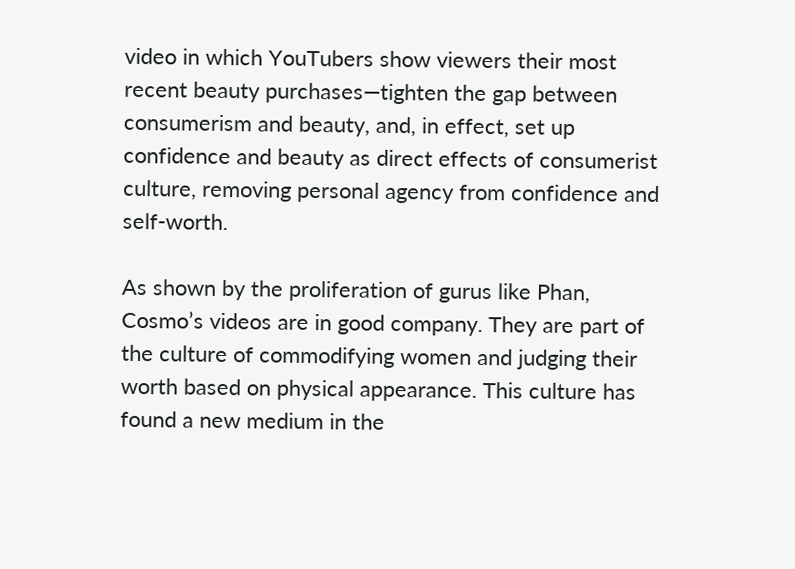video in which YouTubers show viewers their most recent beauty purchases—tighten the gap between consumerism and beauty, and, in effect, set up confidence and beauty as direct effects of consumerist culture, removing personal agency from confidence and self-worth.

As shown by the proliferation of gurus like Phan, Cosmo’s videos are in good company. They are part of the culture of commodifying women and judging their worth based on physical appearance. This culture has found a new medium in the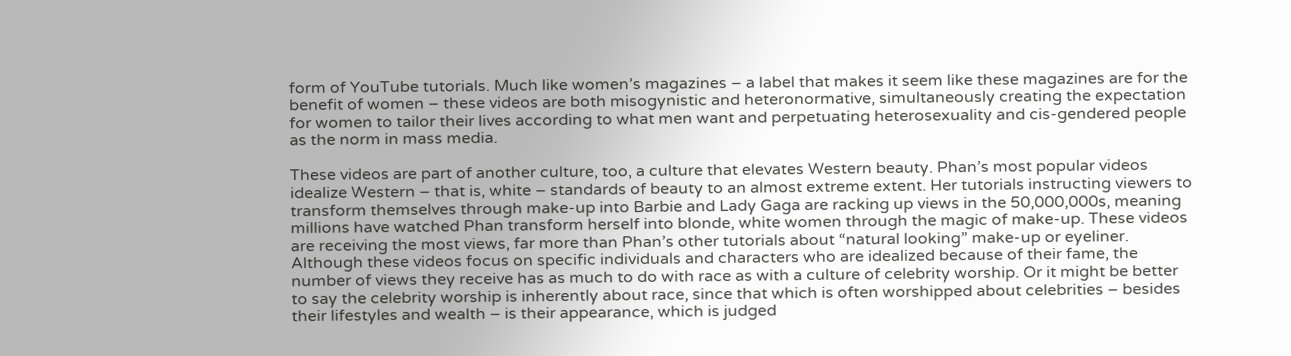form of YouTube tutorials. Much like women’s magazines – a label that makes it seem like these magazines are for the benefit of women – these videos are both misogynistic and heteronormative, simultaneously creating the expectation for women to tailor their lives according to what men want and perpetuating heterosexuality and cis-gendered people as the norm in mass media.

These videos are part of another culture, too, a culture that elevates Western beauty. Phan’s most popular videos idealize Western – that is, white – standards of beauty to an almost extreme extent. Her tutorials instructing viewers to transform themselves through make-up into Barbie and Lady Gaga are racking up views in the 50,000,000s, meaning millions have watched Phan transform herself into blonde, white women through the magic of make-up. These videos are receiving the most views, far more than Phan’s other tutorials about “natural looking” make-up or eyeliner. Although these videos focus on specific individuals and characters who are idealized because of their fame, the number of views they receive has as much to do with race as with a culture of celebrity worship. Or it might be better to say the celebrity worship is inherently about race, since that which is often worshipped about celebrities – besides their lifestyles and wealth – is their appearance, which is judged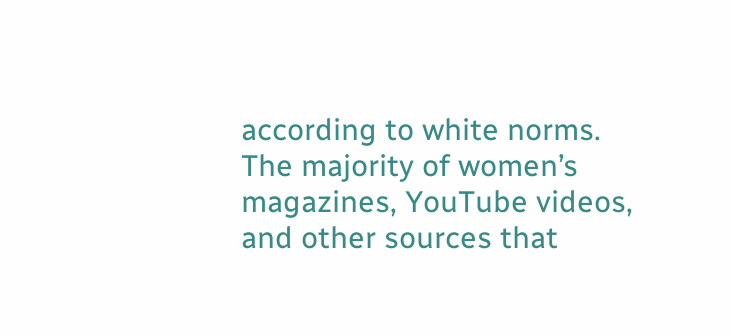according to white norms. The majority of women’s magazines, YouTube videos, and other sources that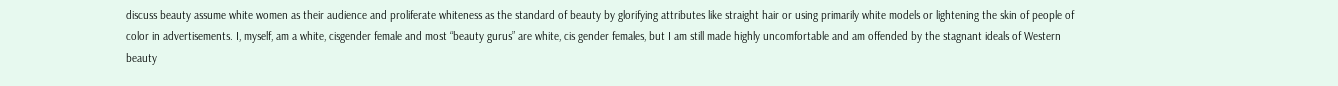discuss beauty assume white women as their audience and proliferate whiteness as the standard of beauty by glorifying attributes like straight hair or using primarily white models or lightening the skin of people of color in advertisements. I, myself, am a white, cisgender female and most “beauty gurus” are white, cis gender females, but I am still made highly uncomfortable and am offended by the stagnant ideals of Western beauty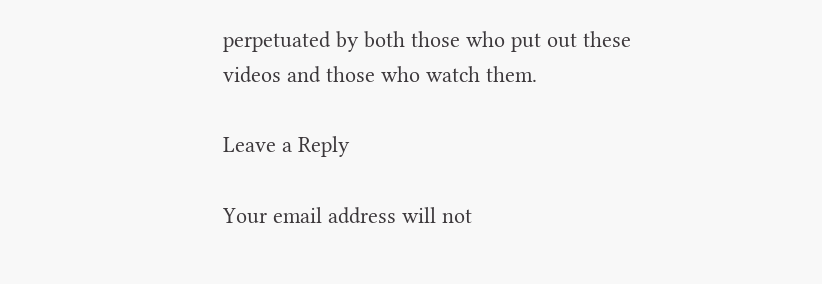perpetuated by both those who put out these videos and those who watch them.

Leave a Reply

Your email address will not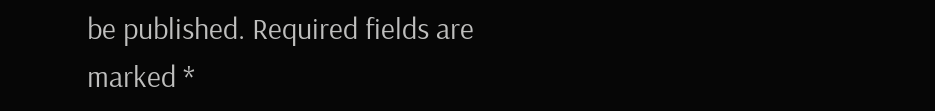be published. Required fields are marked *